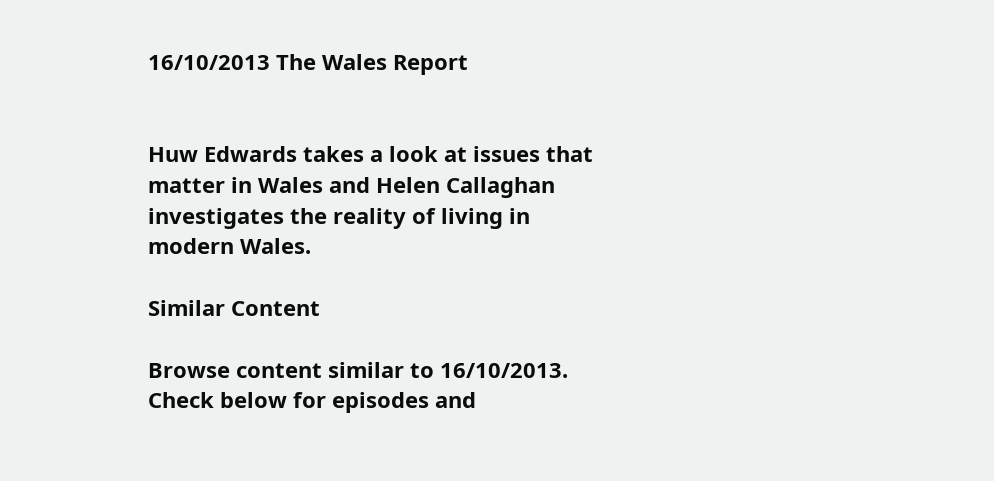16/10/2013 The Wales Report


Huw Edwards takes a look at issues that matter in Wales and Helen Callaghan investigates the reality of living in modern Wales.

Similar Content

Browse content similar to 16/10/2013. Check below for episodes and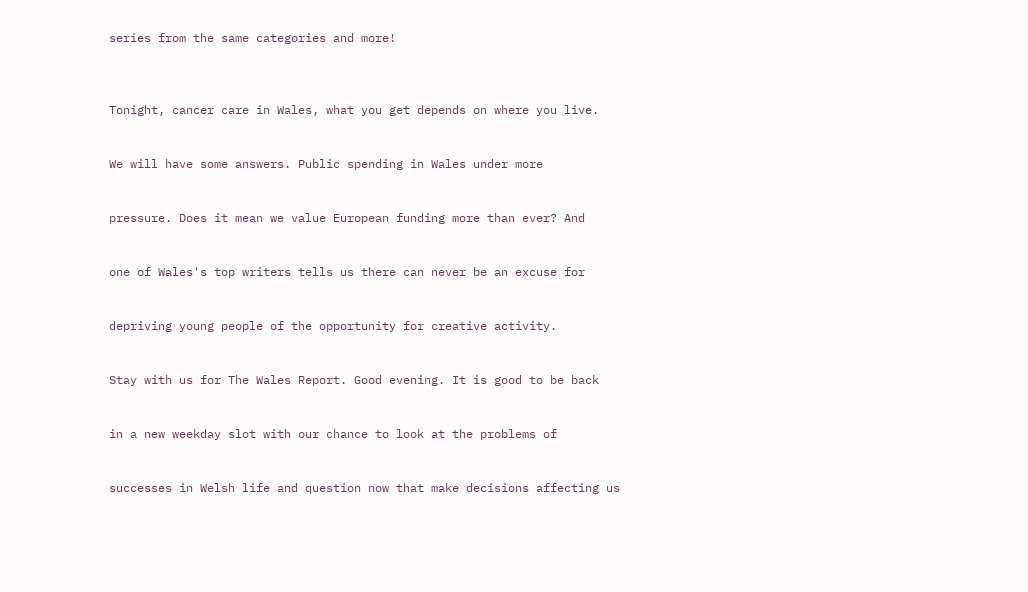series from the same categories and more!



Tonight, cancer care in Wales, what you get depends on where you live.


We will have some answers. Public spending in Wales under more


pressure. Does it mean we value European funding more than ever? And


one of Wales's top writers tells us there can never be an excuse for


depriving young people of the opportunity for creative activity.


Stay with us for The Wales Report. Good evening. It is good to be back


in a new weekday slot with our chance to look at the problems of


successes in Welsh life and question now that make decisions affecting us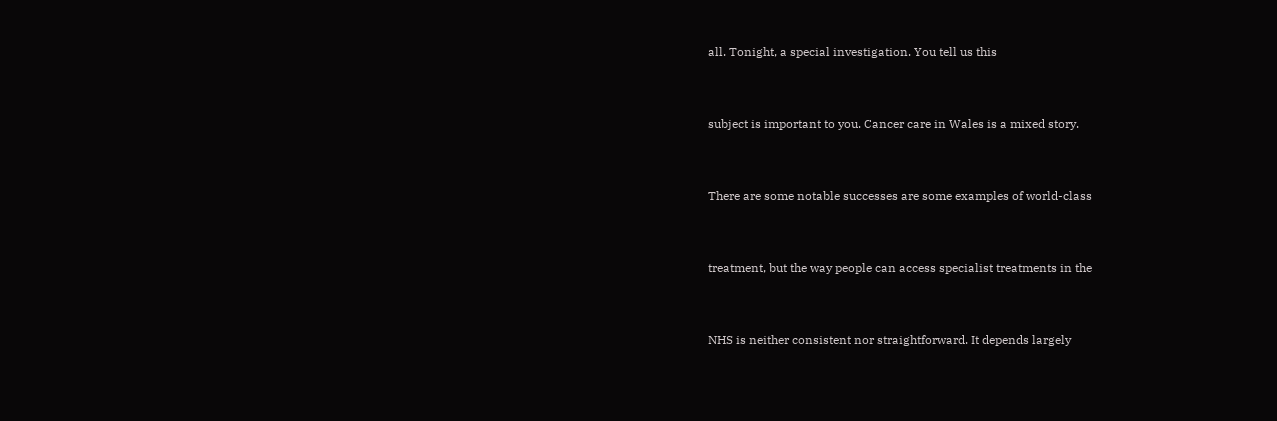all. Tonight, a special investigation. You tell us this


subject is important to you. Cancer care in Wales is a mixed story.


There are some notable successes are some examples of world-class


treatment, but the way people can access specialist treatments in the


NHS is neither consistent nor straightforward. It depends largely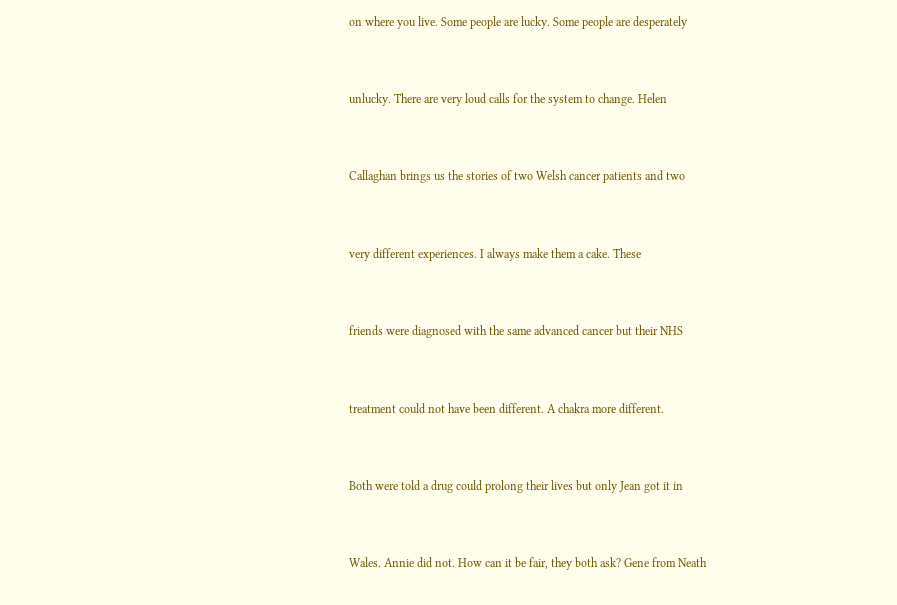on where you live. Some people are lucky. Some people are desperately


unlucky. There are very loud calls for the system to change. Helen


Callaghan brings us the stories of two Welsh cancer patients and two


very different experiences. I always make them a cake. These


friends were diagnosed with the same advanced cancer but their NHS


treatment could not have been different. A chakra more different.


Both were told a drug could prolong their lives but only Jean got it in


Wales. Annie did not. How can it be fair, they both ask? Gene from Neath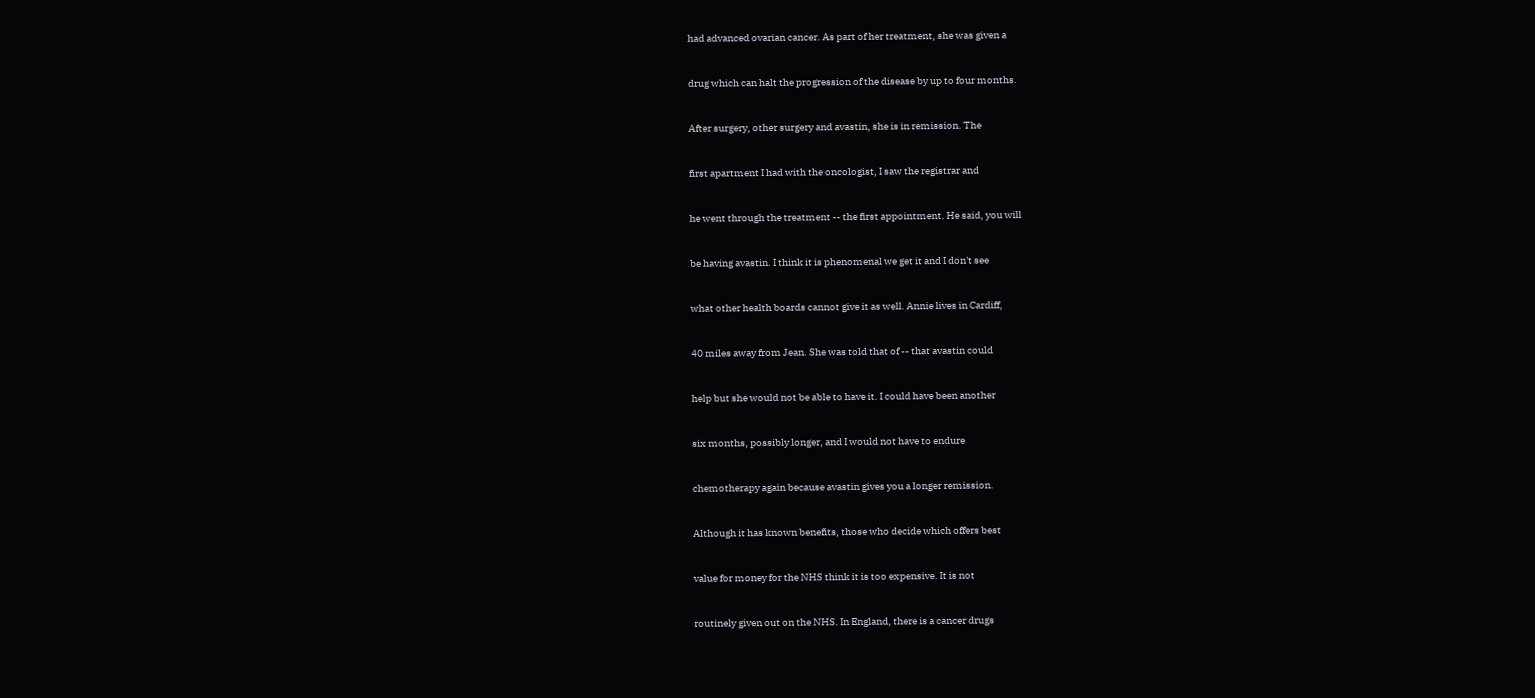had advanced ovarian cancer. As part of her treatment, she was given a


drug which can halt the progression of the disease by up to four months.


After surgery, other surgery and avastin, she is in remission. The


first apartment I had with the oncologist, I saw the registrar and


he went through the treatment -- the first appointment. He said, you will


be having avastin. I think it is phenomenal we get it and I don't see


what other health boards cannot give it as well. Annie lives in Cardiff,


40 miles away from Jean. She was told that of -- that avastin could


help but she would not be able to have it. I could have been another


six months, possibly longer, and I would not have to endure


chemotherapy again because avastin gives you a longer remission.


Although it has known benefits, those who decide which offers best


value for money for the NHS think it is too expensive. It is not


routinely given out on the NHS. In England, there is a cancer drugs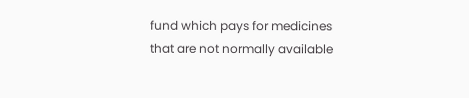fund which pays for medicines that are not normally available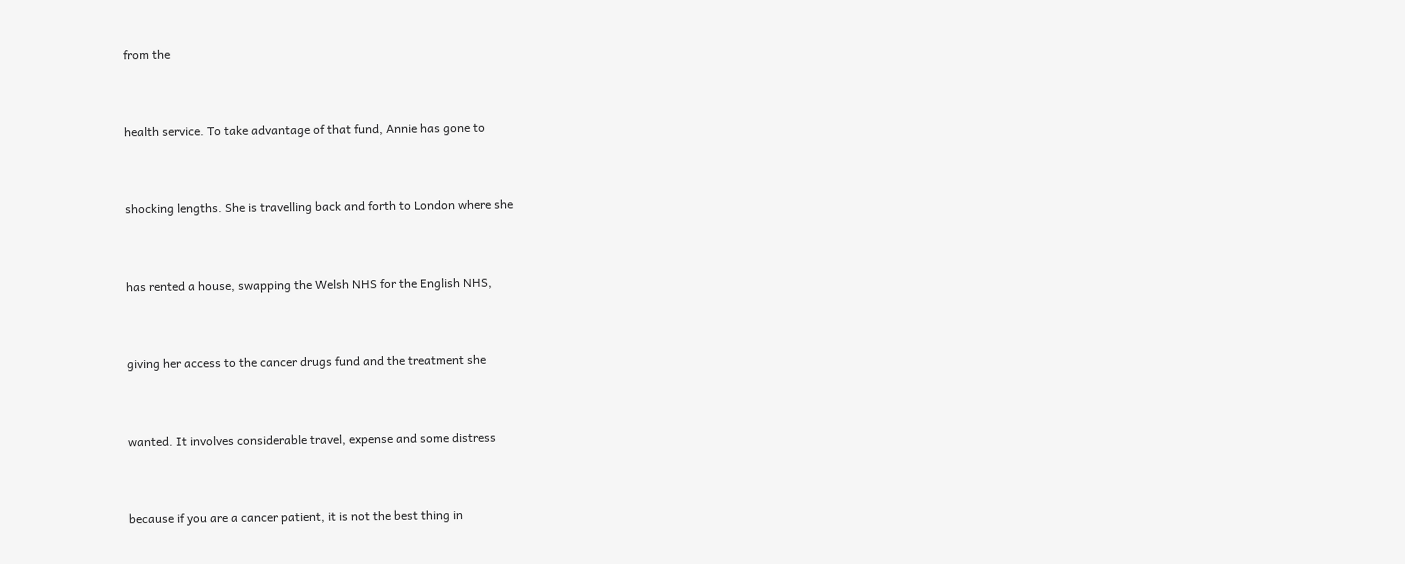from the


health service. To take advantage of that fund, Annie has gone to


shocking lengths. She is travelling back and forth to London where she


has rented a house, swapping the Welsh NHS for the English NHS,


giving her access to the cancer drugs fund and the treatment she


wanted. It involves considerable travel, expense and some distress


because if you are a cancer patient, it is not the best thing in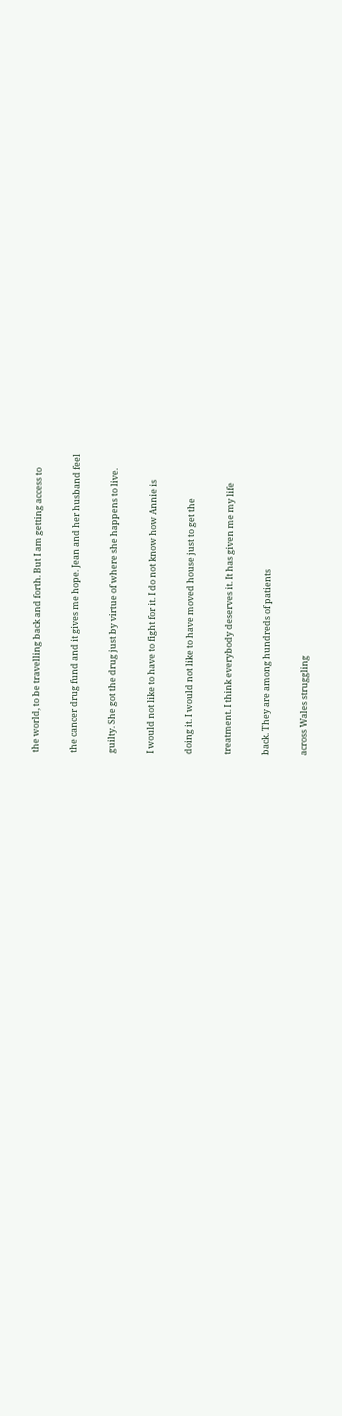the world, to be travelling back and forth. But I am getting access to


the cancer drug fund and it gives me hope. Jean and her husband feel


guilty. She got the drug just by virtue of where she happens to live.


I would not like to have to fight for it. I do not know how Annie is


doing it. I would not like to have moved house just to get the


treatment. I think everybody deserves it. It has given me my life


back. They are among hundreds of patients


across Wales struggling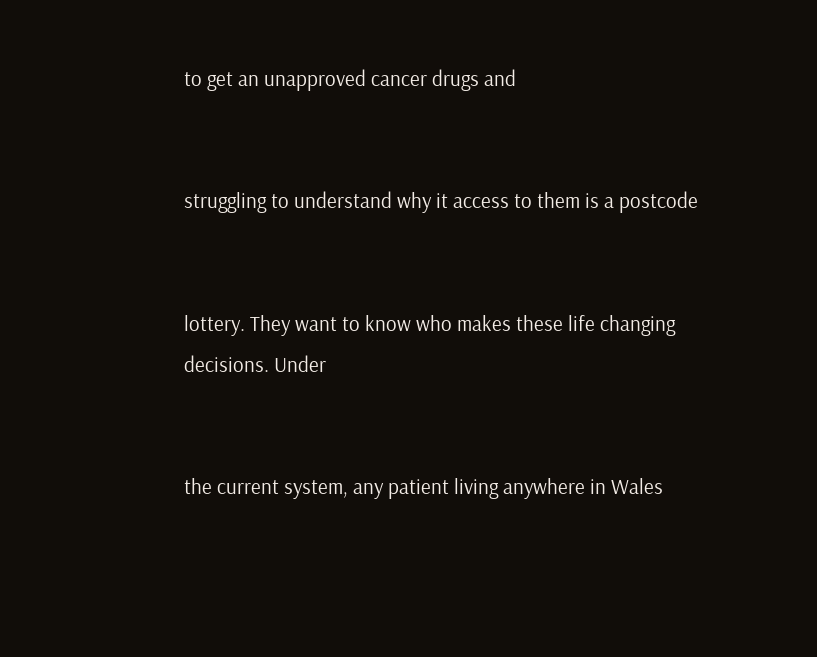to get an unapproved cancer drugs and


struggling to understand why it access to them is a postcode


lottery. They want to know who makes these life changing decisions. Under


the current system, any patient living anywhere in Wales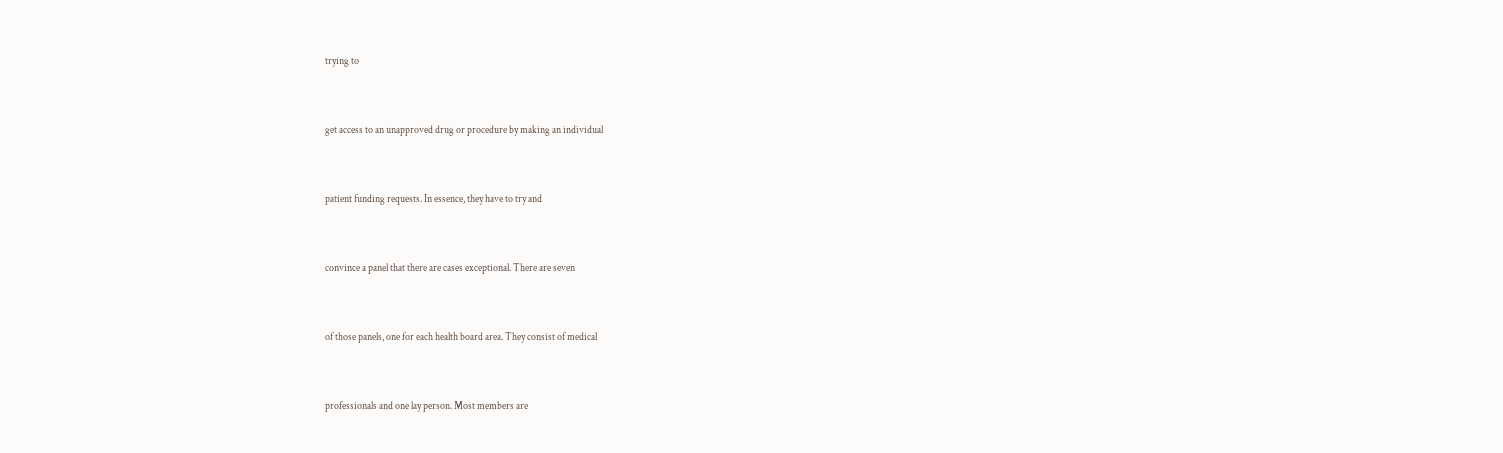trying to


get access to an unapproved drug or procedure by making an individual


patient funding requests. In essence, they have to try and


convince a panel that there are cases exceptional. There are seven


of those panels, one for each health board area. They consist of medical


professionals and one lay person. Most members are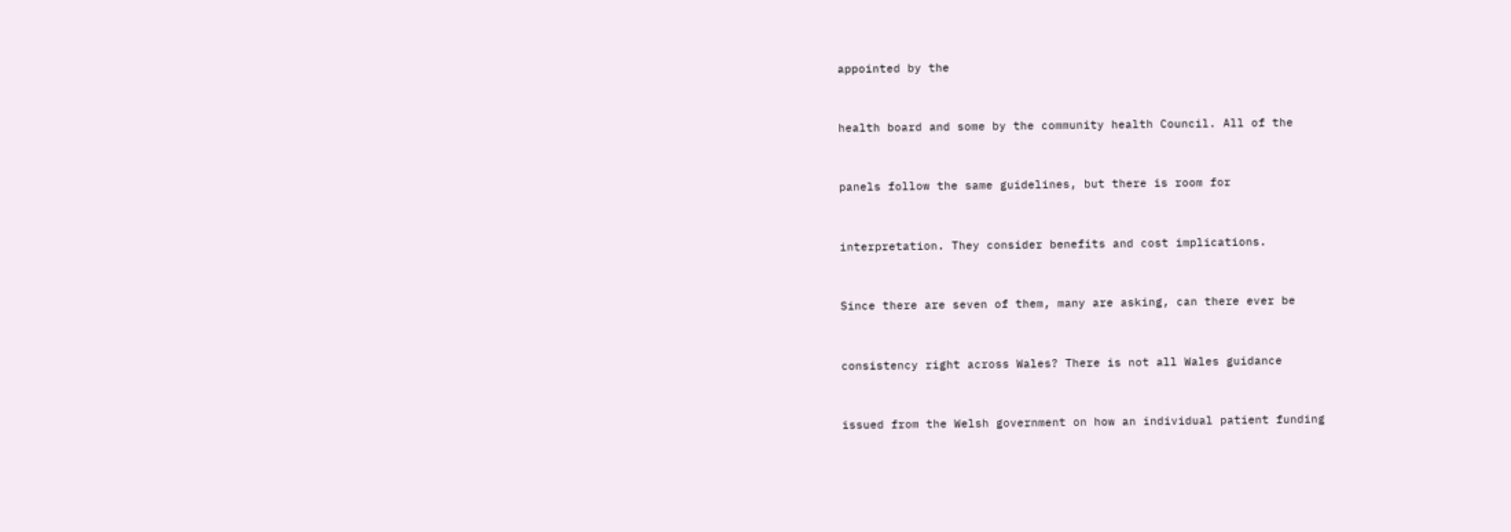appointed by the


health board and some by the community health Council. All of the


panels follow the same guidelines, but there is room for


interpretation. They consider benefits and cost implications.


Since there are seven of them, many are asking, can there ever be


consistency right across Wales? There is not all Wales guidance


issued from the Welsh government on how an individual patient funding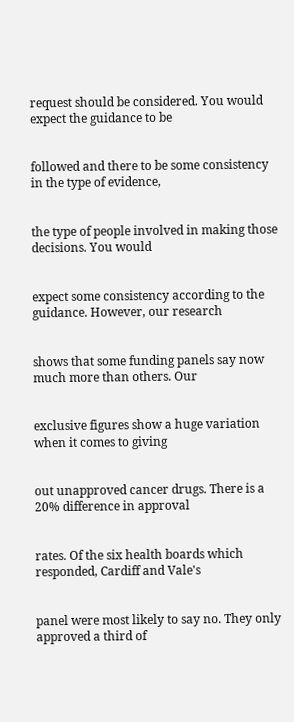request should be considered. You would expect the guidance to be


followed and there to be some consistency in the type of evidence,


the type of people involved in making those decisions. You would


expect some consistency according to the guidance. However, our research


shows that some funding panels say now much more than others. Our


exclusive figures show a huge variation when it comes to giving


out unapproved cancer drugs. There is a 20% difference in approval


rates. Of the six health boards which responded, Cardiff and Vale's


panel were most likely to say no. They only approved a third of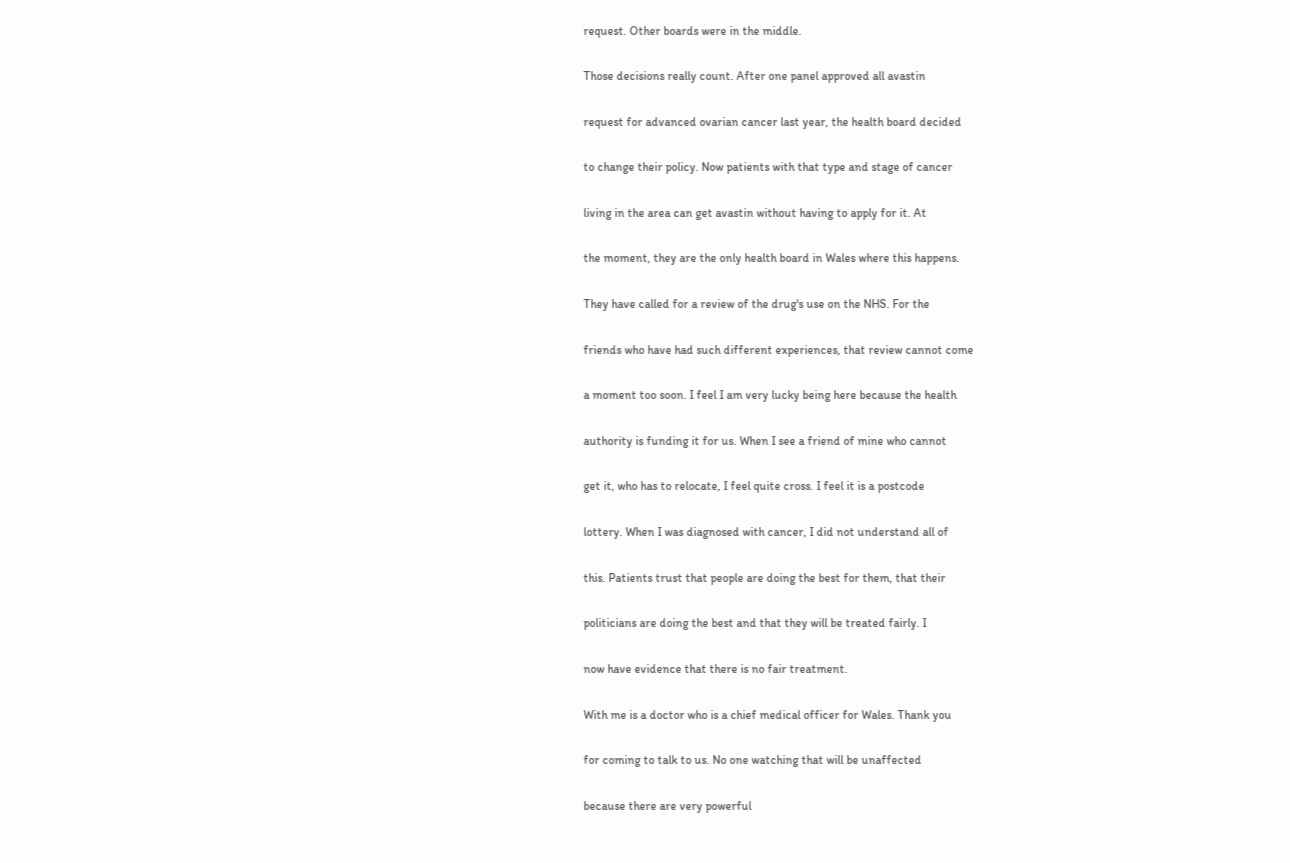request. Other boards were in the middle.


Those decisions really count. After one panel approved all avastin


request for advanced ovarian cancer last year, the health board decided


to change their policy. Now patients with that type and stage of cancer


living in the area can get avastin without having to apply for it. At


the moment, they are the only health board in Wales where this happens.


They have called for a review of the drug's use on the NHS. For the


friends who have had such different experiences, that review cannot come


a moment too soon. I feel I am very lucky being here because the health


authority is funding it for us. When I see a friend of mine who cannot


get it, who has to relocate, I feel quite cross. I feel it is a postcode


lottery. When I was diagnosed with cancer, I did not understand all of


this. Patients trust that people are doing the best for them, that their


politicians are doing the best and that they will be treated fairly. I


now have evidence that there is no fair treatment.


With me is a doctor who is a chief medical officer for Wales. Thank you


for coming to talk to us. No one watching that will be unaffected


because there are very powerful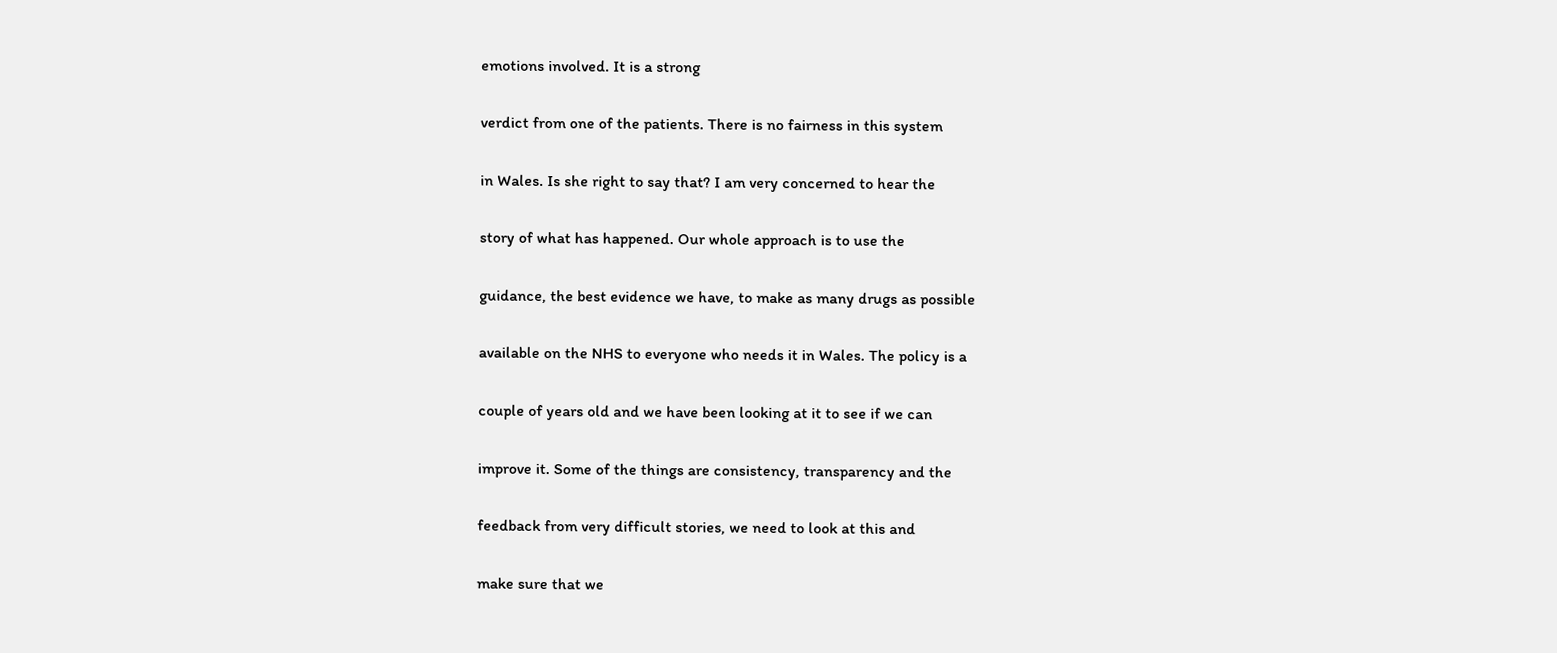emotions involved. It is a strong


verdict from one of the patients. There is no fairness in this system


in Wales. Is she right to say that? I am very concerned to hear the


story of what has happened. Our whole approach is to use the


guidance, the best evidence we have, to make as many drugs as possible


available on the NHS to everyone who needs it in Wales. The policy is a


couple of years old and we have been looking at it to see if we can


improve it. Some of the things are consistency, transparency and the


feedback from very difficult stories, we need to look at this and


make sure that we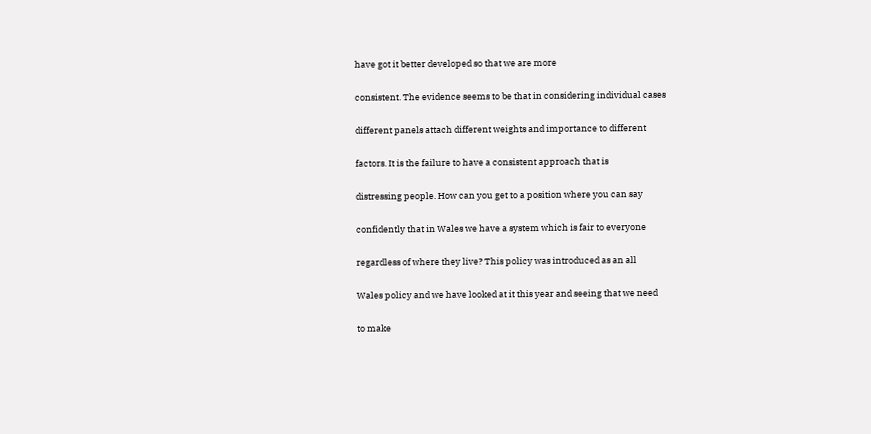have got it better developed so that we are more


consistent. The evidence seems to be that in considering individual cases


different panels attach different weights and importance to different


factors. It is the failure to have a consistent approach that is


distressing people. How can you get to a position where you can say


confidently that in Wales we have a system which is fair to everyone


regardless of where they live? This policy was introduced as an all


Wales policy and we have looked at it this year and seeing that we need


to make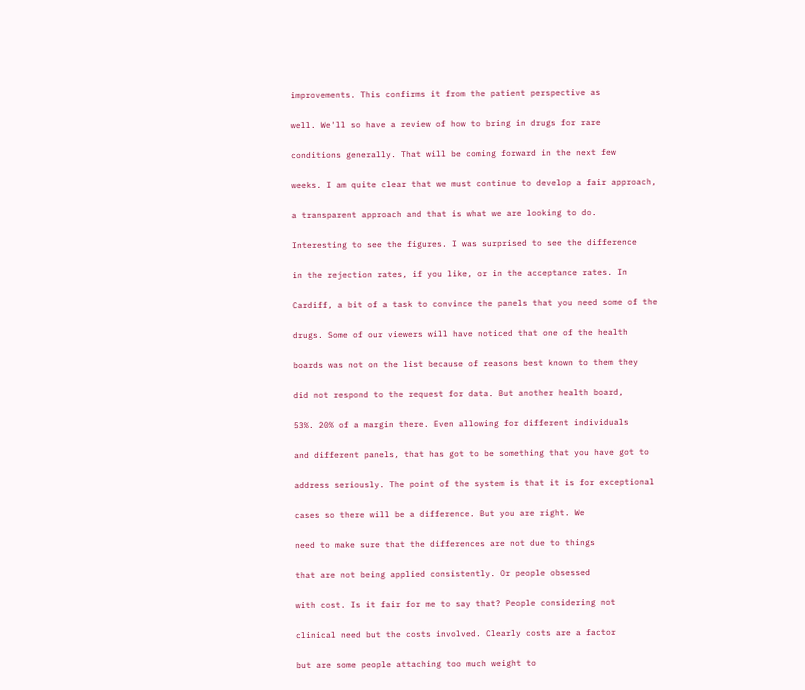improvements. This confirms it from the patient perspective as


well. We'll so have a review of how to bring in drugs for rare


conditions generally. That will be coming forward in the next few


weeks. I am quite clear that we must continue to develop a fair approach,


a transparent approach and that is what we are looking to do.


Interesting to see the figures. I was surprised to see the difference


in the rejection rates, if you like, or in the acceptance rates. In


Cardiff, a bit of a task to convince the panels that you need some of the


drugs. Some of our viewers will have noticed that one of the health


boards was not on the list because of reasons best known to them they


did not respond to the request for data. But another health board,


53%. 20% of a margin there. Even allowing for different individuals


and different panels, that has got to be something that you have got to


address seriously. The point of the system is that it is for exceptional


cases so there will be a difference. But you are right. We


need to make sure that the differences are not due to things


that are not being applied consistently. Or people obsessed


with cost. Is it fair for me to say that? People considering not


clinical need but the costs involved. Clearly costs are a factor


but are some people attaching too much weight to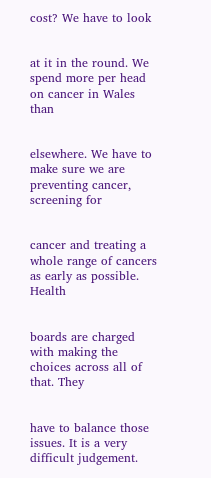cost? We have to look


at it in the round. We spend more per head on cancer in Wales than


elsewhere. We have to make sure we are preventing cancer, screening for


cancer and treating a whole range of cancers as early as possible. Health


boards are charged with making the choices across all of that. They


have to balance those issues. It is a very difficult judgement.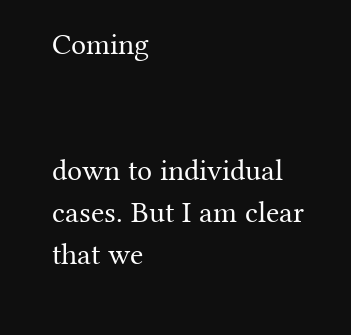Coming


down to individual cases. But I am clear that we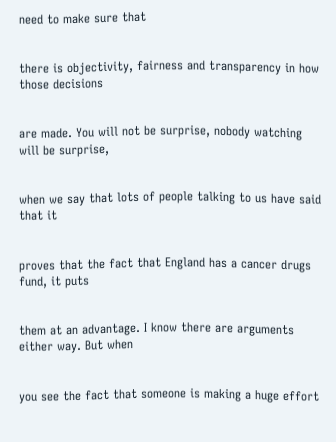need to make sure that


there is objectivity, fairness and transparency in how those decisions


are made. You will not be surprise, nobody watching will be surprise,


when we say that lots of people talking to us have said that it


proves that the fact that England has a cancer drugs fund, it puts


them at an advantage. I know there are arguments either way. But when


you see the fact that someone is making a huge effort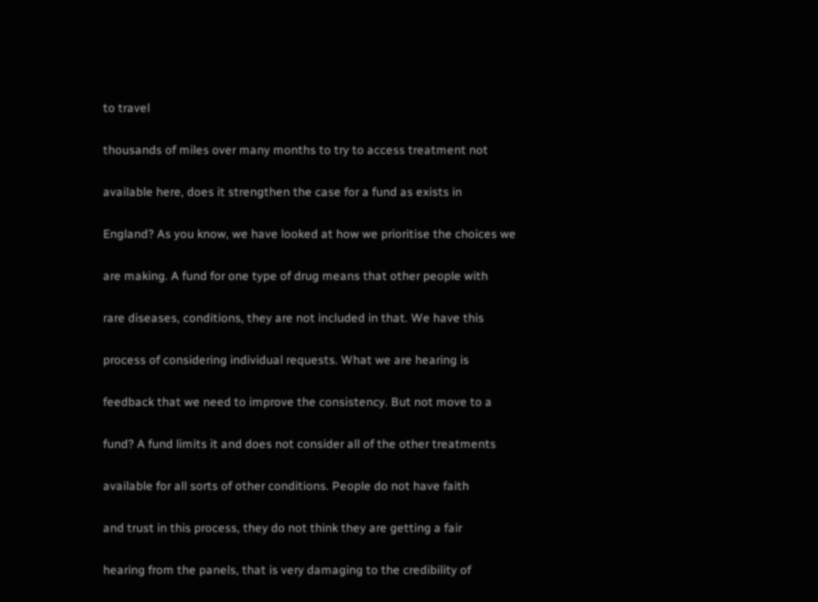to travel


thousands of miles over many months to try to access treatment not


available here, does it strengthen the case for a fund as exists in


England? As you know, we have looked at how we prioritise the choices we


are making. A fund for one type of drug means that other people with


rare diseases, conditions, they are not included in that. We have this


process of considering individual requests. What we are hearing is


feedback that we need to improve the consistency. But not move to a


fund? A fund limits it and does not consider all of the other treatments


available for all sorts of other conditions. People do not have faith


and trust in this process, they do not think they are getting a fair


hearing from the panels, that is very damaging to the credibility of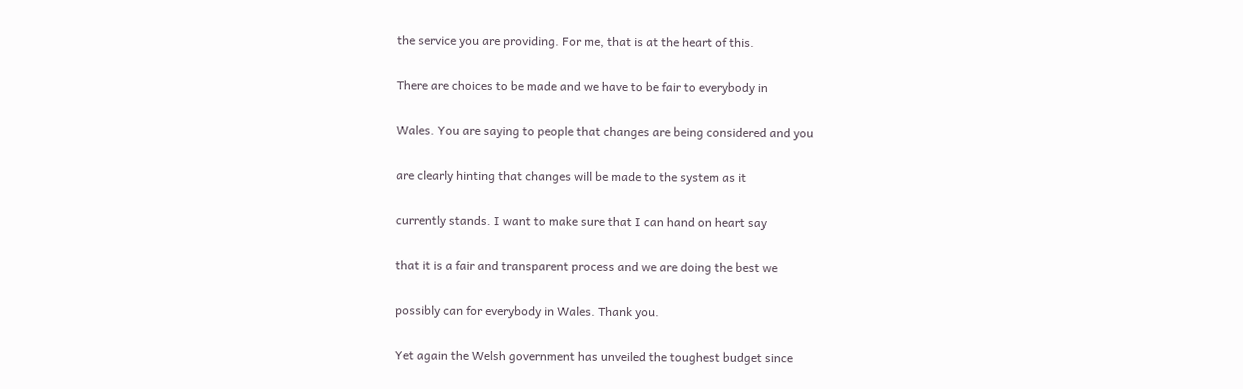the service you are providing. For me, that is at the heart of this.


There are choices to be made and we have to be fair to everybody in


Wales. You are saying to people that changes are being considered and you


are clearly hinting that changes will be made to the system as it


currently stands. I want to make sure that I can hand on heart say


that it is a fair and transparent process and we are doing the best we


possibly can for everybody in Wales. Thank you.


Yet again the Welsh government has unveiled the toughest budget since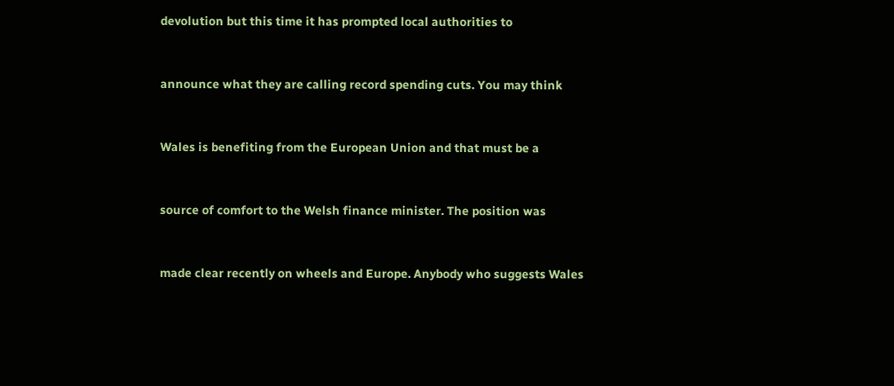devolution but this time it has prompted local authorities to


announce what they are calling record spending cuts. You may think


Wales is benefiting from the European Union and that must be a


source of comfort to the Welsh finance minister. The position was


made clear recently on wheels and Europe. Anybody who suggests Wales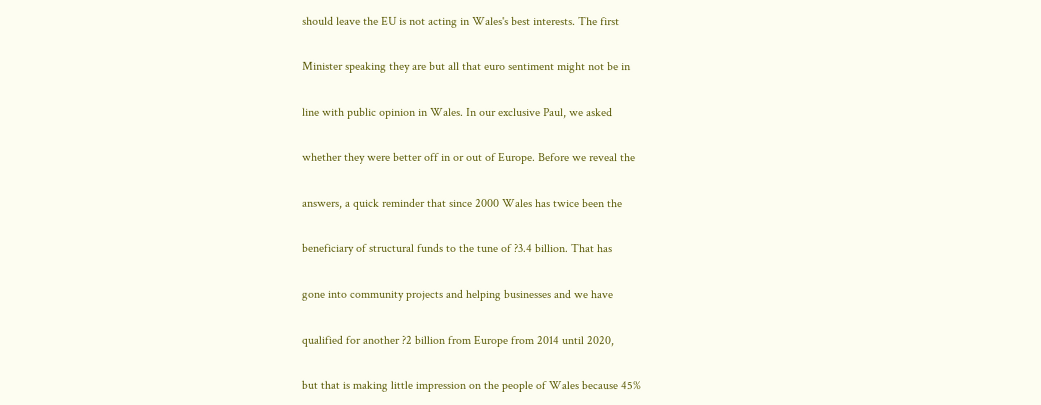should leave the EU is not acting in Wales's best interests. The first


Minister speaking they are but all that euro sentiment might not be in


line with public opinion in Wales. In our exclusive Paul, we asked


whether they were better off in or out of Europe. Before we reveal the


answers, a quick reminder that since 2000 Wales has twice been the


beneficiary of structural funds to the tune of ?3.4 billion. That has


gone into community projects and helping businesses and we have


qualified for another ?2 billion from Europe from 2014 until 2020,


but that is making little impression on the people of Wales because 45%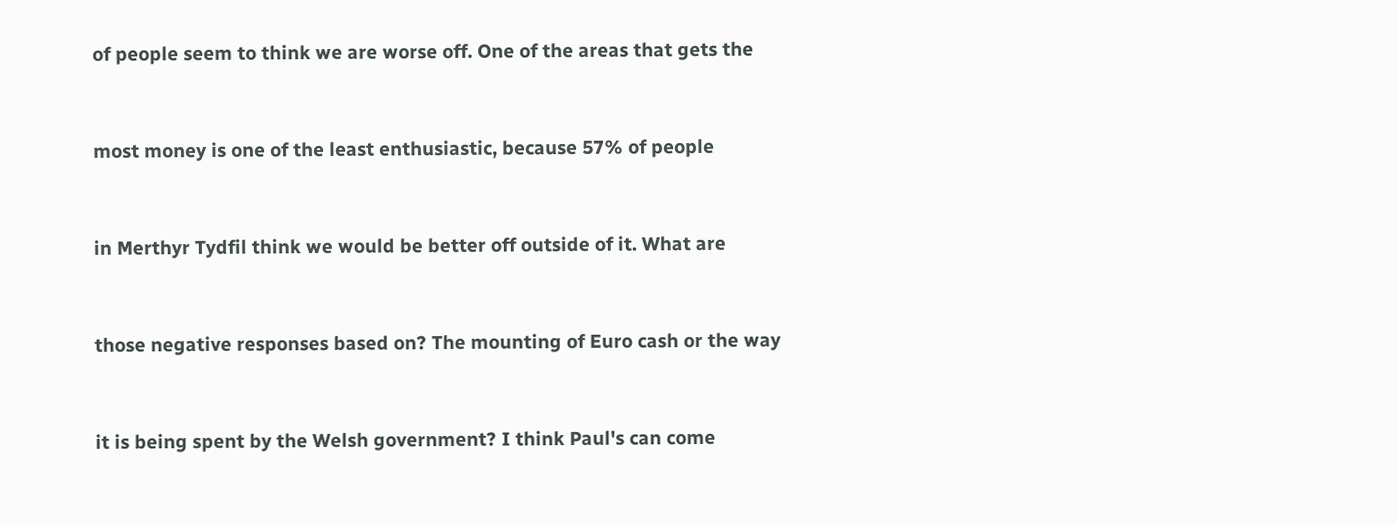of people seem to think we are worse off. One of the areas that gets the


most money is one of the least enthusiastic, because 57% of people


in Merthyr Tydfil think we would be better off outside of it. What are


those negative responses based on? The mounting of Euro cash or the way


it is being spent by the Welsh government? I think Paul's can come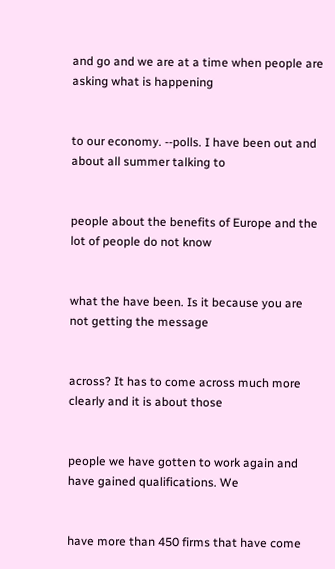and go and we are at a time when people are asking what is happening


to our economy. --polls. I have been out and about all summer talking to


people about the benefits of Europe and the lot of people do not know


what the have been. Is it because you are not getting the message


across? It has to come across much more clearly and it is about those


people we have gotten to work again and have gained qualifications. We


have more than 450 firms that have come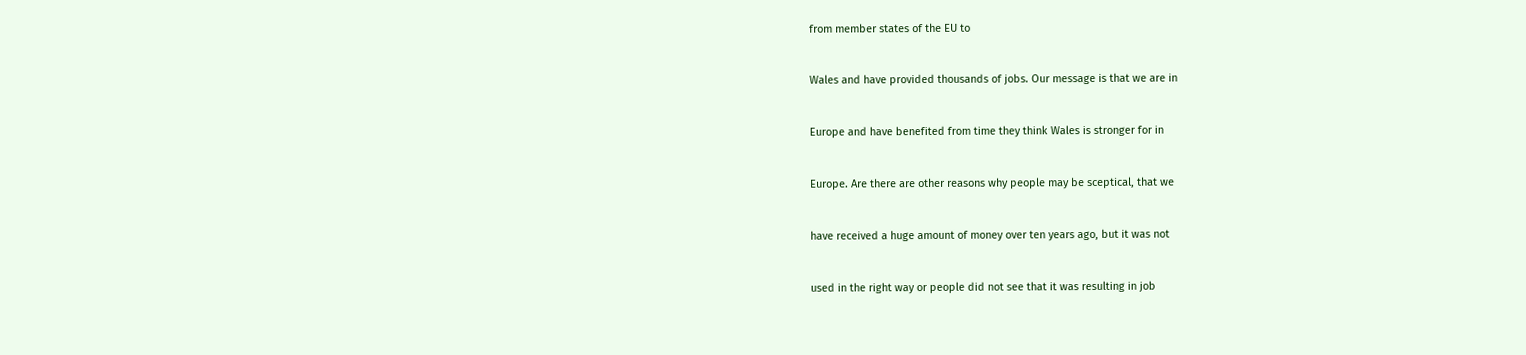from member states of the EU to


Wales and have provided thousands of jobs. Our message is that we are in


Europe and have benefited from time they think Wales is stronger for in


Europe. Are there are other reasons why people may be sceptical, that we


have received a huge amount of money over ten years ago, but it was not


used in the right way or people did not see that it was resulting in job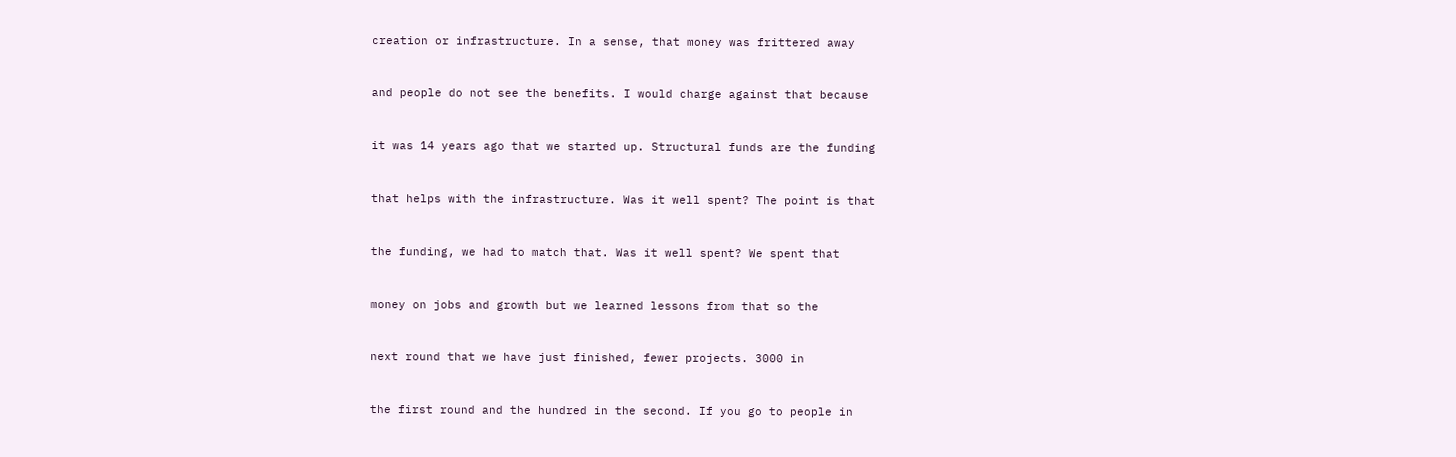creation or infrastructure. In a sense, that money was frittered away


and people do not see the benefits. I would charge against that because


it was 14 years ago that we started up. Structural funds are the funding


that helps with the infrastructure. Was it well spent? The point is that


the funding, we had to match that. Was it well spent? We spent that


money on jobs and growth but we learned lessons from that so the


next round that we have just finished, fewer projects. 3000 in


the first round and the hundred in the second. If you go to people in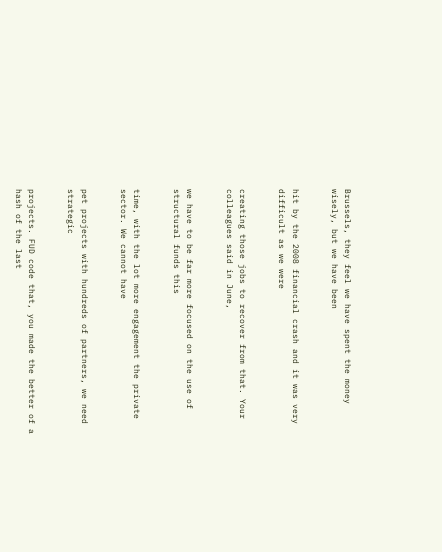Brussels, they feel we have spent the money wisely, but we have been


hit by the 2008 financial crash and it was very difficult as we were


creating those jobs to recover from that. Your colleagues said in June,


we have to be far more focused on the use of structural funds this


time, with the lot more engagement the private sector. We cannot have


pet projects with hundreds of partners, we need strategic


projects. FUD code that, you made the better of a hash of the last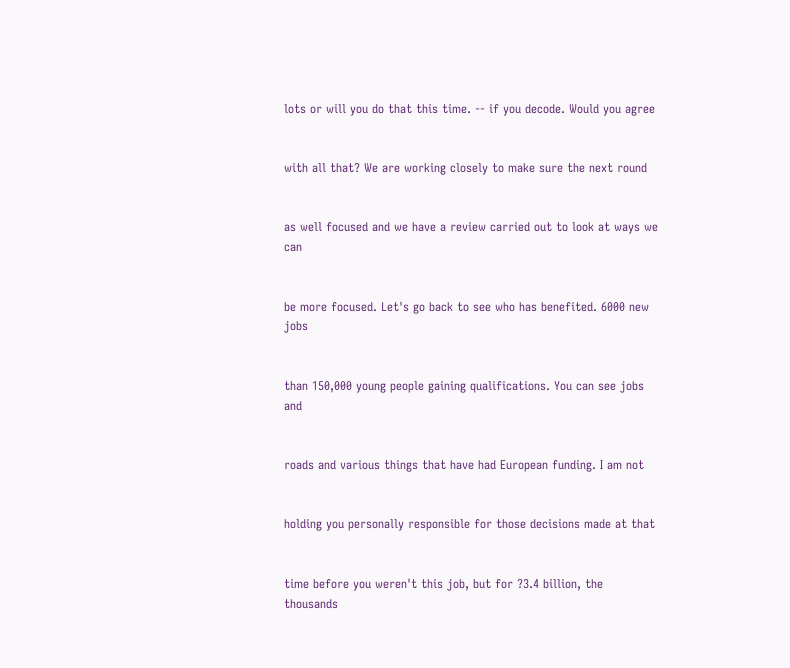lots or will you do that this time. -- if you decode. Would you agree


with all that? We are working closely to make sure the next round


as well focused and we have a review carried out to look at ways we can


be more focused. Let's go back to see who has benefited. 6000 new jobs


than 150,000 young people gaining qualifications. You can see jobs and


roads and various things that have had European funding. I am not


holding you personally responsible for those decisions made at that


time before you weren't this job, but for ?3.4 billion, the thousands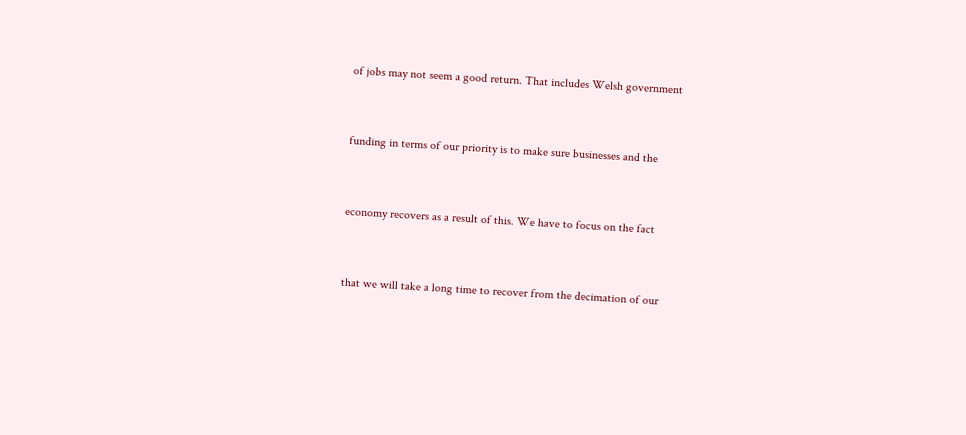of jobs may not seem a good return. That includes Welsh government


funding in terms of our priority is to make sure businesses and the


economy recovers as a result of this. We have to focus on the fact


that we will take a long time to recover from the decimation of our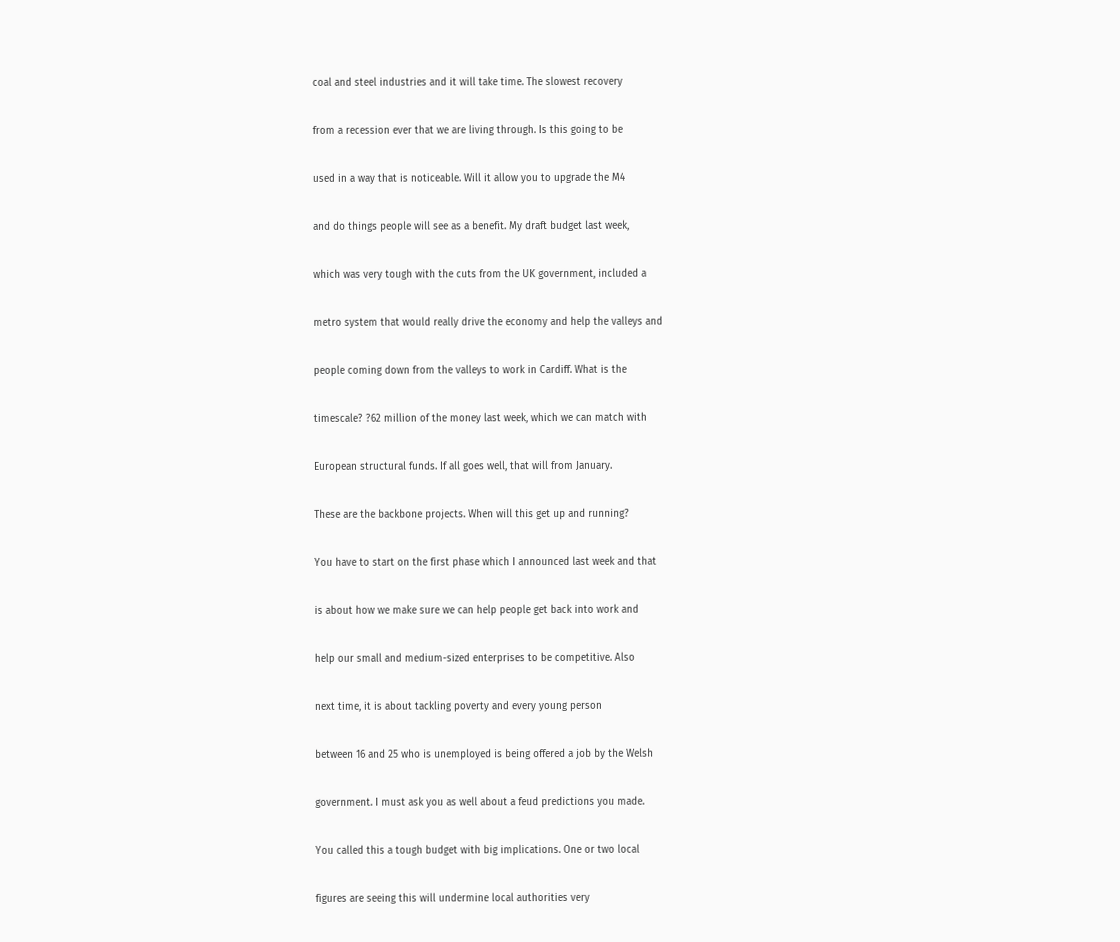coal and steel industries and it will take time. The slowest recovery


from a recession ever that we are living through. Is this going to be


used in a way that is noticeable. Will it allow you to upgrade the M4


and do things people will see as a benefit. My draft budget last week,


which was very tough with the cuts from the UK government, included a


metro system that would really drive the economy and help the valleys and


people coming down from the valleys to work in Cardiff. What is the


timescale? ?62 million of the money last week, which we can match with


European structural funds. If all goes well, that will from January.


These are the backbone projects. When will this get up and running?


You have to start on the first phase which I announced last week and that


is about how we make sure we can help people get back into work and


help our small and medium-sized enterprises to be competitive. Also


next time, it is about tackling poverty and every young person


between 16 and 25 who is unemployed is being offered a job by the Welsh


government. I must ask you as well about a feud predictions you made.


You called this a tough budget with big implications. One or two local


figures are seeing this will undermine local authorities very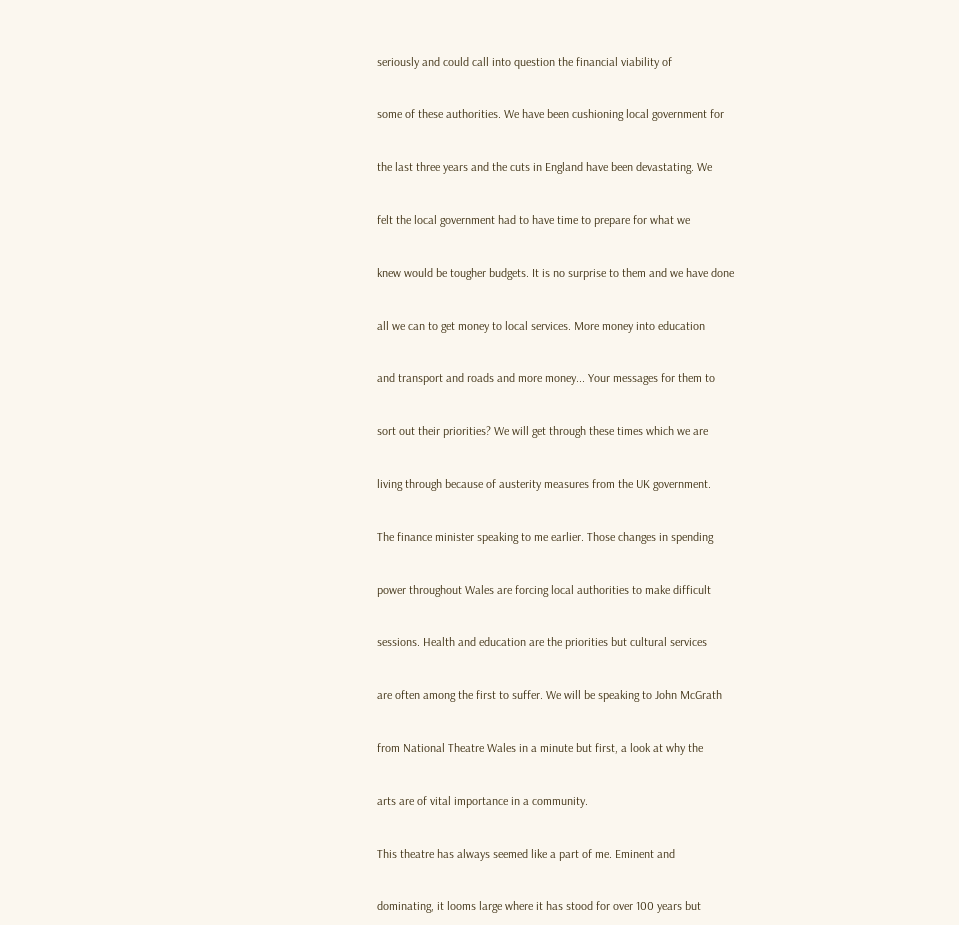seriously and could call into question the financial viability of


some of these authorities. We have been cushioning local government for


the last three years and the cuts in England have been devastating. We


felt the local government had to have time to prepare for what we


knew would be tougher budgets. It is no surprise to them and we have done


all we can to get money to local services. More money into education


and transport and roads and more money... Your messages for them to


sort out their priorities? We will get through these times which we are


living through because of austerity measures from the UK government.


The finance minister speaking to me earlier. Those changes in spending


power throughout Wales are forcing local authorities to make difficult


sessions. Health and education are the priorities but cultural services


are often among the first to suffer. We will be speaking to John McGrath


from National Theatre Wales in a minute but first, a look at why the


arts are of vital importance in a community.


This theatre has always seemed like a part of me. Eminent and


dominating, it looms large where it has stood for over 100 years but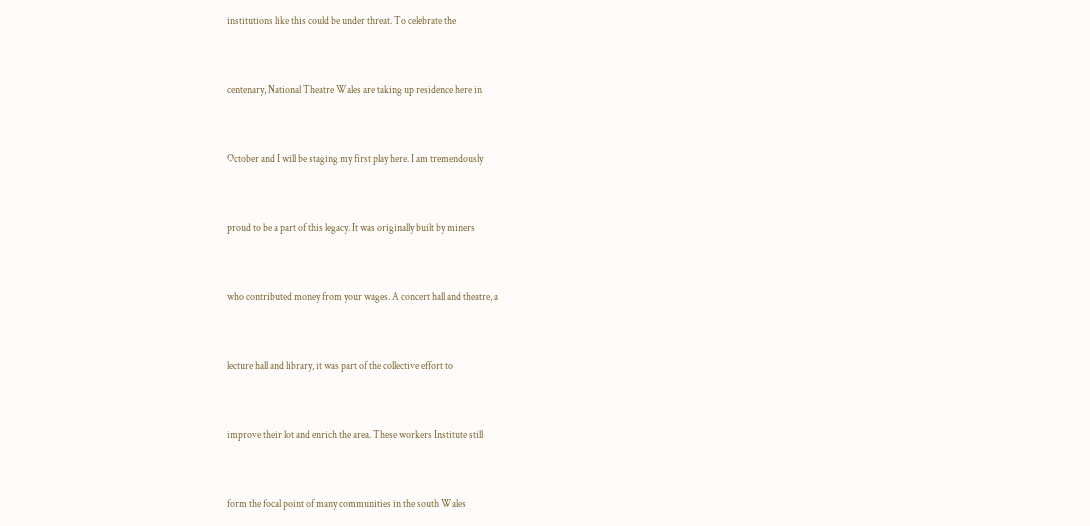institutions like this could be under threat. To celebrate the


centenary, National Theatre Wales are taking up residence here in


October and I will be staging my first play here. I am tremendously


proud to be a part of this legacy. It was originally built by miners


who contributed money from your wages. A concert hall and theatre, a


lecture hall and library, it was part of the collective effort to


improve their lot and enrich the area. These workers Institute still


form the focal point of many communities in the south Wales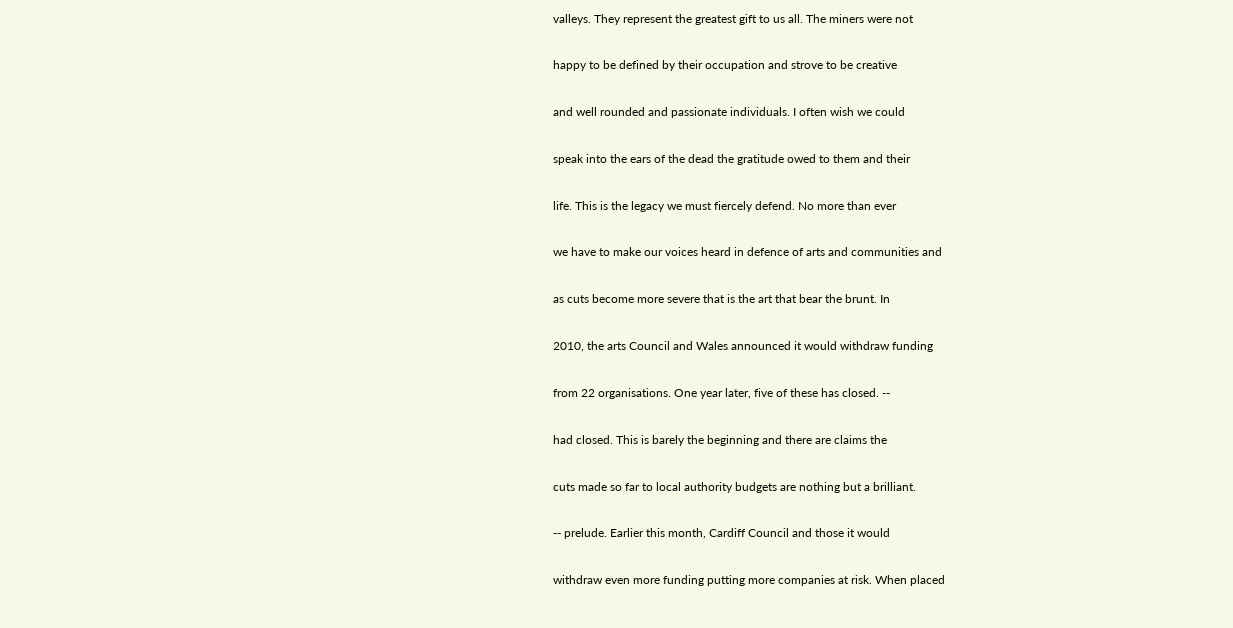valleys. They represent the greatest gift to us all. The miners were not


happy to be defined by their occupation and strove to be creative


and well rounded and passionate individuals. I often wish we could


speak into the ears of the dead the gratitude owed to them and their


life. This is the legacy we must fiercely defend. No more than ever


we have to make our voices heard in defence of arts and communities and


as cuts become more severe that is the art that bear the brunt. In


2010, the arts Council and Wales announced it would withdraw funding


from 22 organisations. One year later, five of these has closed. --


had closed. This is barely the beginning and there are claims the


cuts made so far to local authority budgets are nothing but a brilliant.


-- prelude. Earlier this month, Cardiff Council and those it would


withdraw even more funding putting more companies at risk. When placed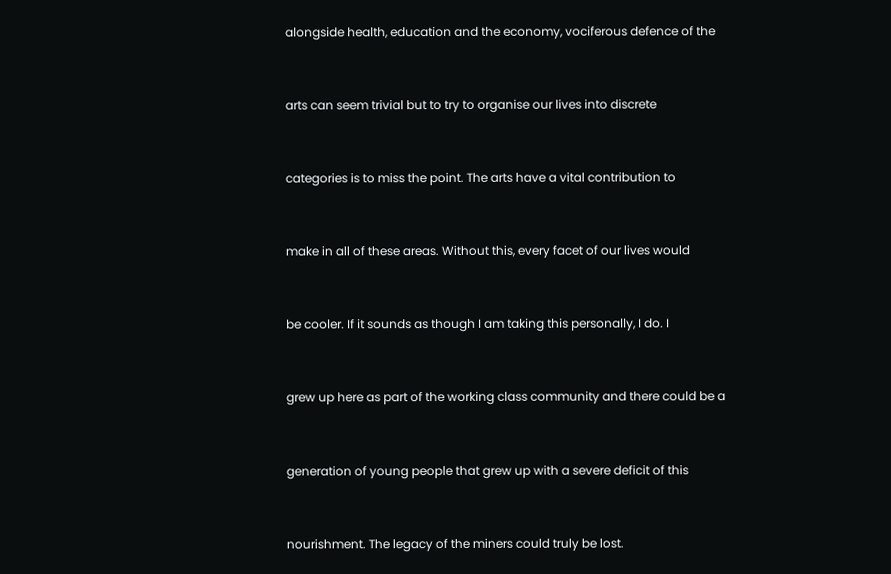alongside health, education and the economy, vociferous defence of the


arts can seem trivial but to try to organise our lives into discrete


categories is to miss the point. The arts have a vital contribution to


make in all of these areas. Without this, every facet of our lives would


be cooler. If it sounds as though I am taking this personally, I do. I


grew up here as part of the working class community and there could be a


generation of young people that grew up with a severe deficit of this


nourishment. The legacy of the miners could truly be lost.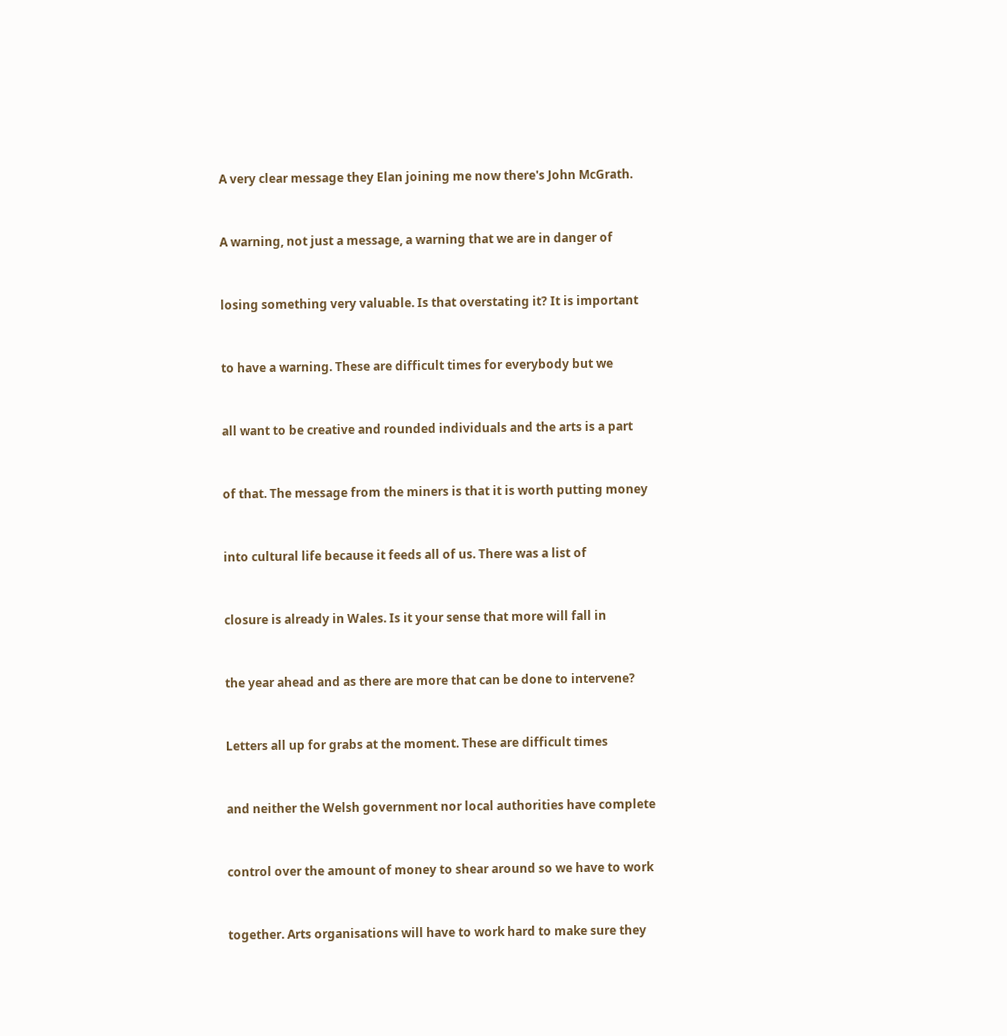A very clear message they Elan joining me now there's John McGrath.


A warning, not just a message, a warning that we are in danger of


losing something very valuable. Is that overstating it? It is important


to have a warning. These are difficult times for everybody but we


all want to be creative and rounded individuals and the arts is a part


of that. The message from the miners is that it is worth putting money


into cultural life because it feeds all of us. There was a list of


closure is already in Wales. Is it your sense that more will fall in


the year ahead and as there are more that can be done to intervene?


Letters all up for grabs at the moment. These are difficult times


and neither the Welsh government nor local authorities have complete


control over the amount of money to shear around so we have to work


together. Arts organisations will have to work hard to make sure they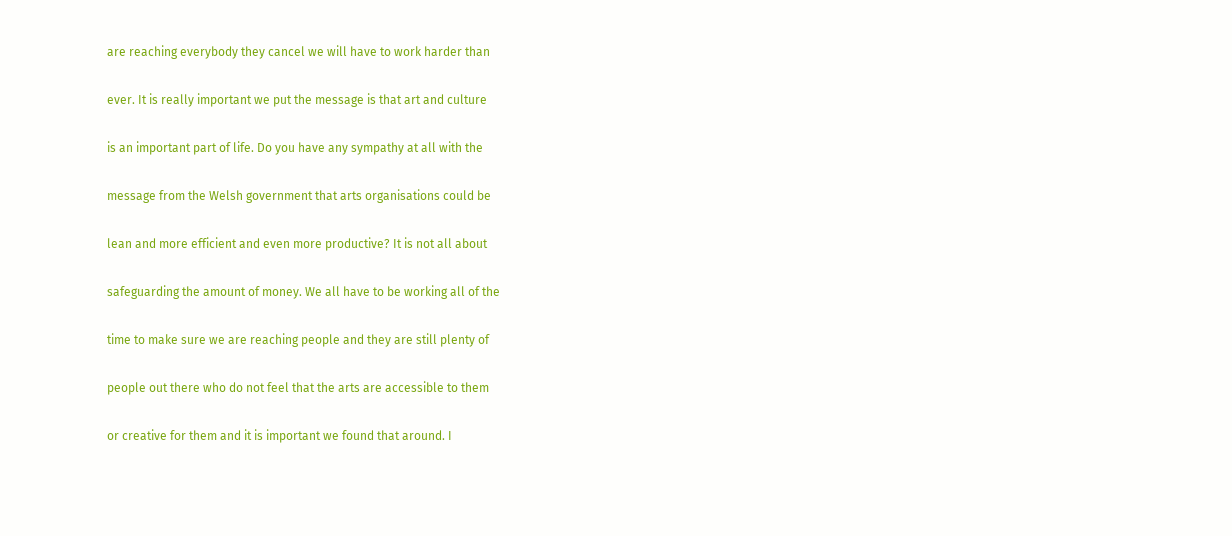are reaching everybody they cancel we will have to work harder than


ever. It is really important we put the message is that art and culture


is an important part of life. Do you have any sympathy at all with the


message from the Welsh government that arts organisations could be


lean and more efficient and even more productive? It is not all about


safeguarding the amount of money. We all have to be working all of the


time to make sure we are reaching people and they are still plenty of


people out there who do not feel that the arts are accessible to them


or creative for them and it is important we found that around. I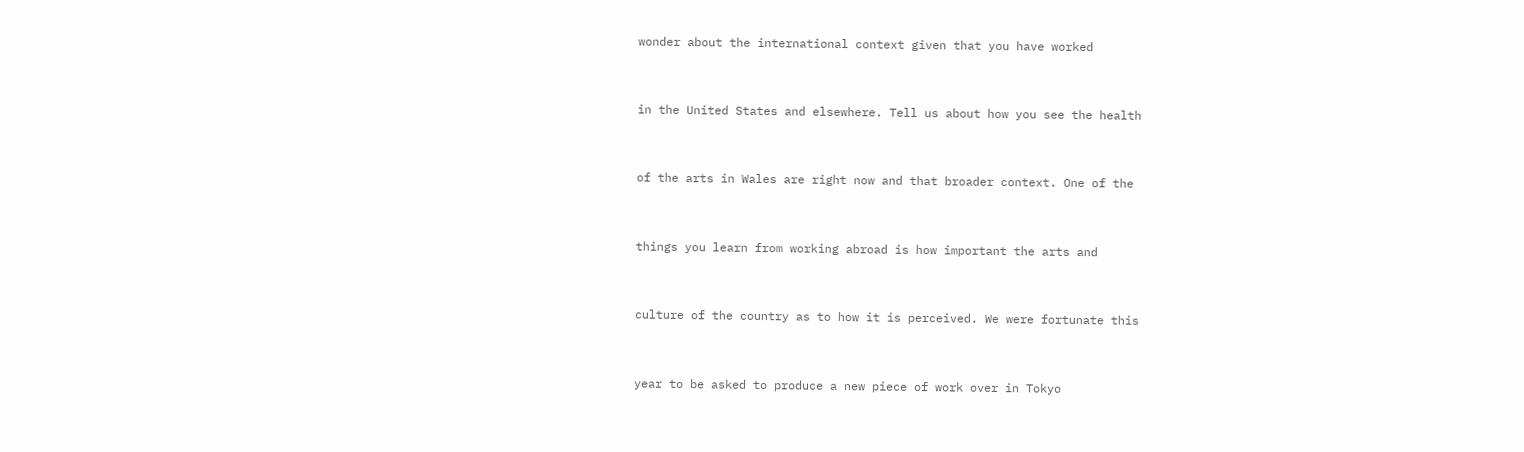wonder about the international context given that you have worked


in the United States and elsewhere. Tell us about how you see the health


of the arts in Wales are right now and that broader context. One of the


things you learn from working abroad is how important the arts and


culture of the country as to how it is perceived. We were fortunate this


year to be asked to produce a new piece of work over in Tokyo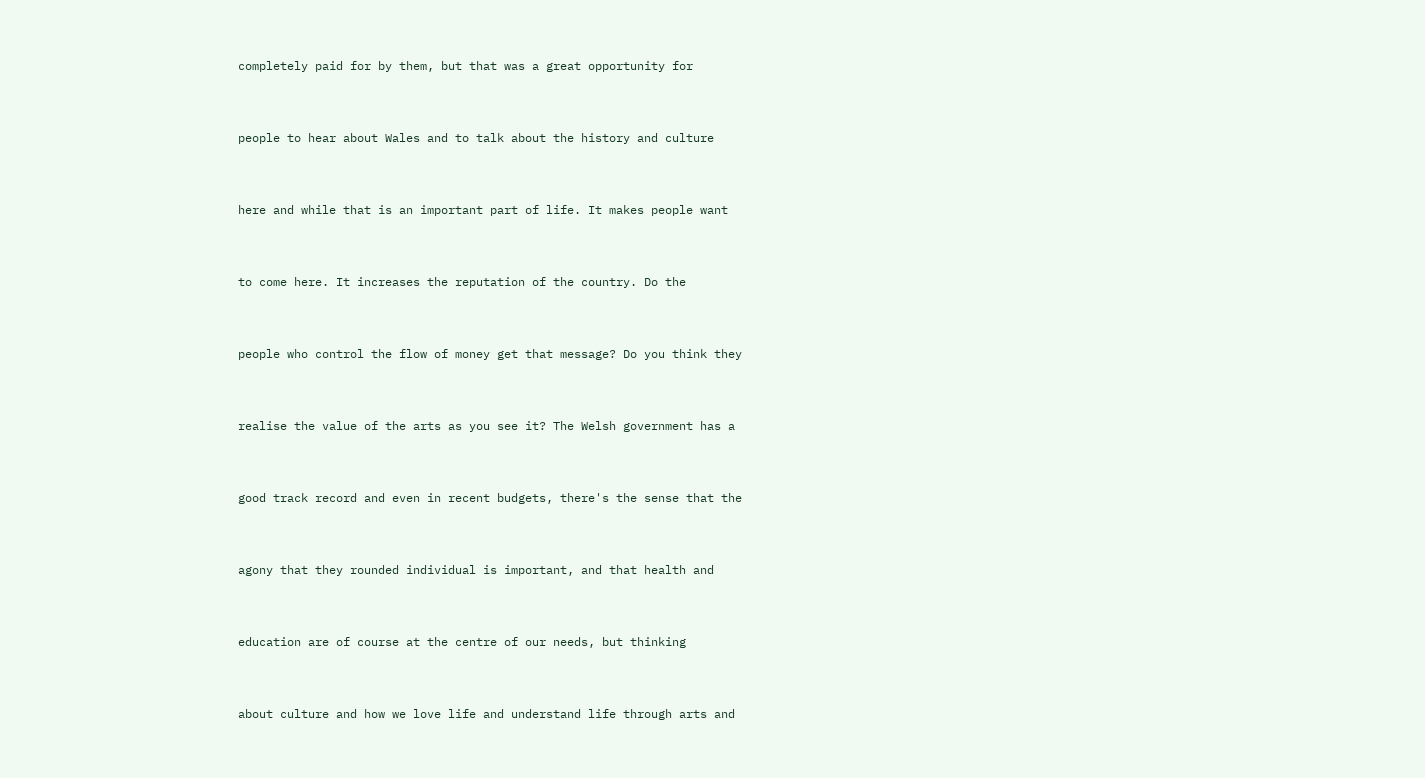completely paid for by them, but that was a great opportunity for


people to hear about Wales and to talk about the history and culture


here and while that is an important part of life. It makes people want


to come here. It increases the reputation of the country. Do the


people who control the flow of money get that message? Do you think they


realise the value of the arts as you see it? The Welsh government has a


good track record and even in recent budgets, there's the sense that the


agony that they rounded individual is important, and that health and


education are of course at the centre of our needs, but thinking


about culture and how we love life and understand life through arts and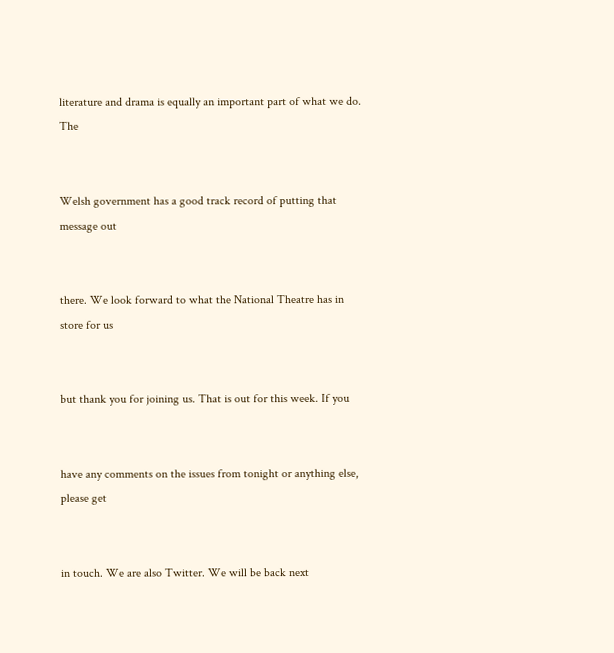literature and drama is equally an important part of what we do. The


Welsh government has a good track record of putting that message out


there. We look forward to what the National Theatre has in store for us


but thank you for joining us. That is out for this week. If you


have any comments on the issues from tonight or anything else, please get


in touch. We are also Twitter. We will be back next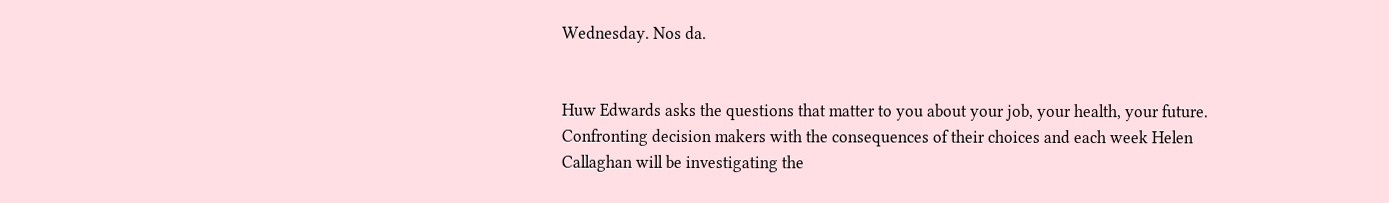Wednesday. Nos da.


Huw Edwards asks the questions that matter to you about your job, your health, your future. Confronting decision makers with the consequences of their choices and each week Helen Callaghan will be investigating the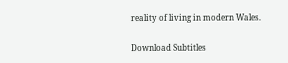reality of living in modern Wales.

Download Subtitles